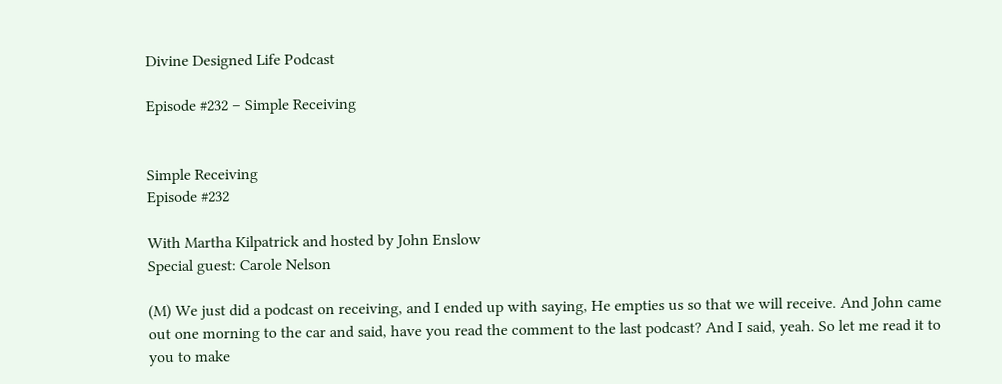Divine Designed Life Podcast

Episode #232 – Simple Receiving


Simple Receiving
Episode #232

With Martha Kilpatrick and hosted by John Enslow
Special guest: Carole Nelson

(M) We just did a podcast on receiving, and I ended up with saying, He empties us so that we will receive. And John came out one morning to the car and said, have you read the comment to the last podcast? And I said, yeah. So let me read it to you to make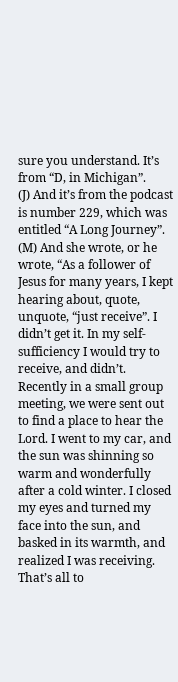sure you understand. It’s from “D, in Michigan”.
(J) And it’s from the podcast is number 229, which was entitled “A Long Journey”.
(M) And she wrote, or he wrote, “As a follower of Jesus for many years, I kept hearing about, quote, unquote, “just receive”. I didn’t get it. In my self-sufficiency I would try to receive, and didn’t. Recently in a small group meeting, we were sent out to find a place to hear the Lord. I went to my car, and the sun was shinning so warm and wonderfully after a cold winter. I closed my eyes and turned my face into the sun, and basked in its warmth, and realized I was receiving. That’s all to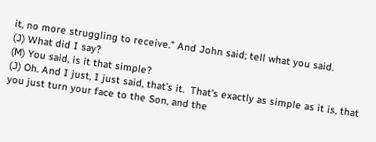it, no more struggling to receive.” And John said; tell what you said.
(J) What did I say?
(M) You said, is it that simple?
(J) Oh. And I just, I just said, that’s it.  That’s exactly as simple as it is, that you just turn your face to the Son, and the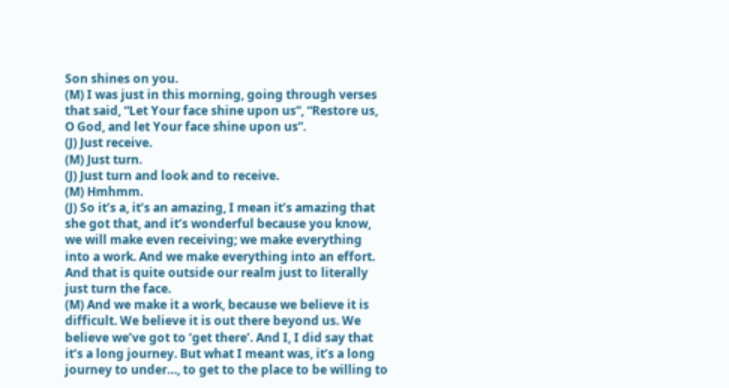Son shines on you.
(M) I was just in this morning, going through verses that said, “Let Your face shine upon us”, “Restore us, O God, and let Your face shine upon us”.
(J) Just receive.
(M) Just turn.
(J) Just turn and look and to receive.
(M) Hmhmm.
(J) So it’s a, it’s an amazing, I mean it’s amazing that she got that, and it’s wonderful because you know, we will make even receiving; we make everything into a work. And we make everything into an effort. And that is quite outside our realm just to literally just turn the face.
(M) And we make it a work, because we believe it is difficult. We believe it is out there beyond us. We believe we’ve got to ‘get there’. And I, I did say that it’s a long journey. But what I meant was, it’s a long journey to under…, to get to the place to be willing to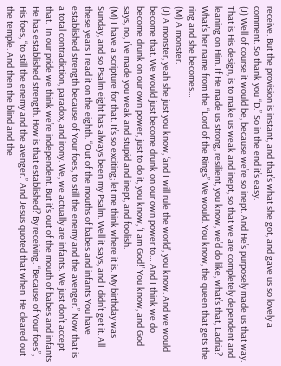receive. But the provision is instant, and that’s what she got, and gave us so lovely a comment. So thank you “D.” So in the end it’s easy.
(J) Well of course it would be, because we’re so inept. And He’s purposely made us that way. That is His design, is to make us weak and inept, so that we are completely dependent and leaning on Him. If He made us strong, resilient, you know, we’d do like, what’s that, Ladria? What’s her name from the “Lord of the Rings” We would. You know, the queen that gets the ring and she becomes…
(M) A monster.
(J) A monster, yeah she just you know, ‘and I will rule the world’, you know. And we would become that. We would just become drunk on our own power to… And I think we do become drunk on our own power, just to do it, you know, ‘I am God!’ You know, and God says, no, I’ve made you weak and stupid and inept, and foolish.
(M) I have a scripture for that. It’s so exciting; let me think where it is. My birthday was Sunday, and so Psalm eight has always been my Psalm. Well it says, and I didn’t get it. All these years I read it on the eighth. “Out of the mouths of babes and infants You have established strength because of Your foes, to still the enemy and the avenger.” Now that is a total contradiction, paradox, and irony. We, we actually are infants. We just don’t accept that.  In our pride we think we’re independent. But it’s out of the mouth of babes and infants He has established strength. How is that established? By receiving. “Because of Your foes”, His foes, “to still the enemy and the avenger.” And Jesus quoted that when  He cleared out the temple. And then the blind and the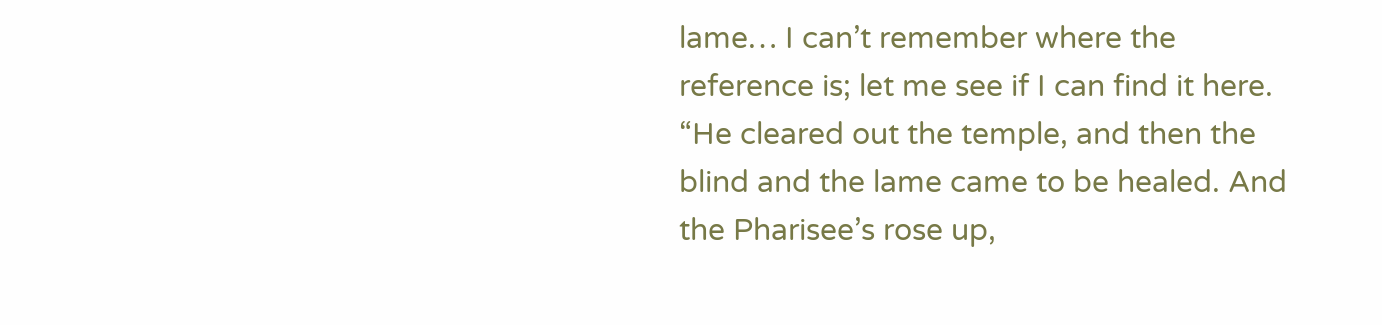lame… I can’t remember where the reference is; let me see if I can find it here. “He cleared out the temple, and then the blind and the lame came to be healed. And the Pharisee’s rose up,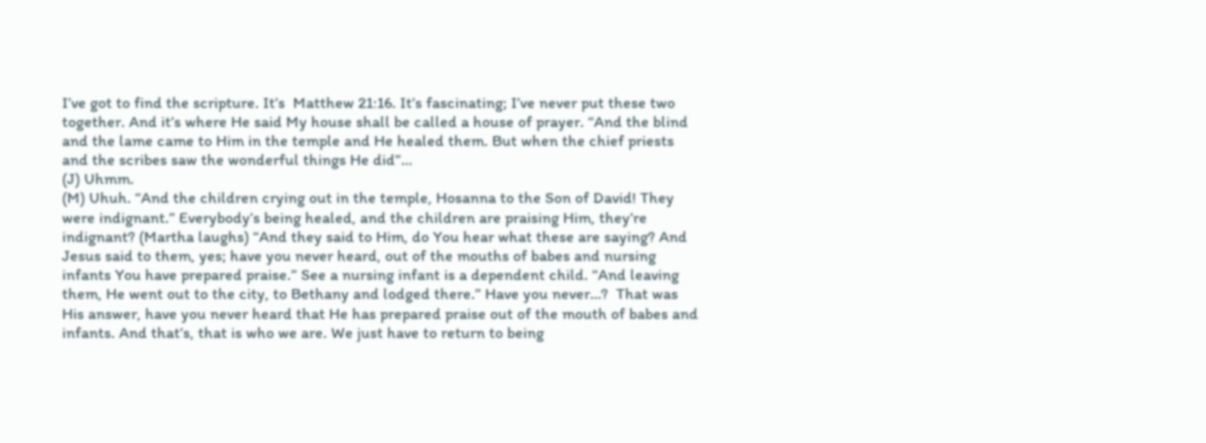I’ve got to find the scripture. It’s  Matthew 21:16. It’s fascinating; I’ve never put these two together. And it’s where He said My house shall be called a house of prayer. “And the blind and the lame came to Him in the temple and He healed them. But when the chief priests and the scribes saw the wonderful things He did”…
(J) Uhmm.
(M) Uhuh. “And the children crying out in the temple, Hosanna to the Son of David! They were indignant.” Everybody’s being healed, and the children are praising Him, they’re indignant? (Martha laughs) “And they said to Him, do You hear what these are saying? And Jesus said to them, yes; have you never heard, out of the mouths of babes and nursing infants You have prepared praise.” See a nursing infant is a dependent child. “And leaving them, He went out to the city, to Bethany and lodged there.” Have you never…?  That was His answer, have you never heard that He has prepared praise out of the mouth of babes and infants. And that’s, that is who we are. We just have to return to being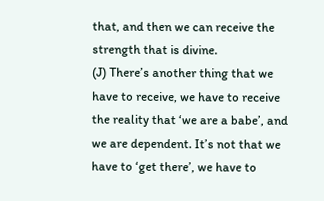that, and then we can receive the strength that is divine.
(J) There’s another thing that we have to receive, we have to receive the reality that ‘we are a babe’, and we are dependent. It’s not that we have to ‘get there’, we have to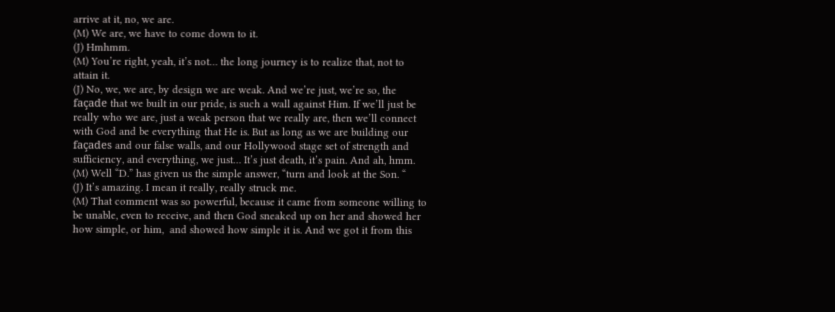arrive at it, no, we are.
(M) We are, we have to come down to it.
(J) Hmhmm.
(M) You’re right, yeah, it’s not… the long journey is to realize that, not to attain it.
(J) No, we, we are, by design we are weak. And we’re just, we’re so, the façade that we built in our pride, is such a wall against Him. If we’ll just be really who we are, just a weak person that we really are, then we’ll connect with God and be everything that He is. But as long as we are building our façades and our false walls, and our Hollywood stage set of strength and sufficiency, and everything, we just… It’s just death, it’s pain. And ah, hmm.
(M) Well “D.” has given us the simple answer, “turn and look at the Son. “
(J) It’s amazing. I mean it really, really struck me.
(M) That comment was so powerful, because it came from someone willing to be unable, even to receive, and then God sneaked up on her and showed her how simple, or him,  and showed how simple it is. And we got it from this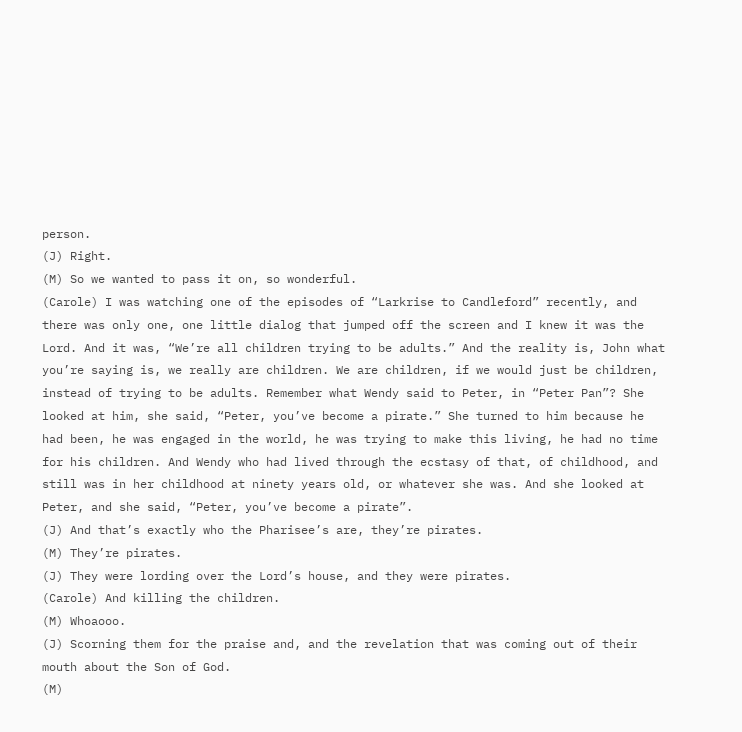person.
(J) Right.
(M) So we wanted to pass it on, so wonderful.
(Carole) I was watching one of the episodes of “Larkrise to Candleford” recently, and there was only one, one little dialog that jumped off the screen and I knew it was the Lord. And it was, “We’re all children trying to be adults.” And the reality is, John what you’re saying is, we really are children. We are children, if we would just be children, instead of trying to be adults. Remember what Wendy said to Peter, in “Peter Pan”? She looked at him, she said, “Peter, you’ve become a pirate.” She turned to him because he had been, he was engaged in the world, he was trying to make this living, he had no time for his children. And Wendy who had lived through the ecstasy of that, of childhood, and still was in her childhood at ninety years old, or whatever she was. And she looked at Peter, and she said, “Peter, you’ve become a pirate”.
(J) And that’s exactly who the Pharisee’s are, they’re pirates.
(M) They’re pirates.
(J) They were lording over the Lord’s house, and they were pirates.
(Carole) And killing the children.
(M) Whoaooo.
(J) Scorning them for the praise and, and the revelation that was coming out of their mouth about the Son of God.
(M)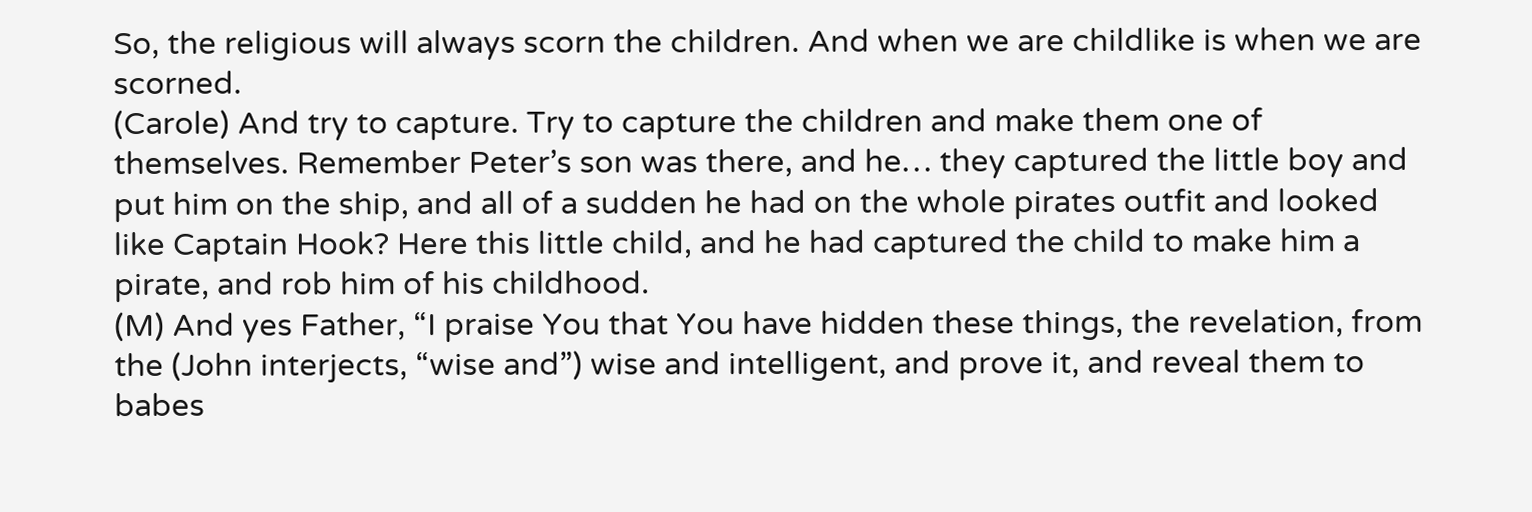So, the religious will always scorn the children. And when we are childlike is when we are scorned.
(Carole) And try to capture. Try to capture the children and make them one of themselves. Remember Peter’s son was there, and he… they captured the little boy and put him on the ship, and all of a sudden he had on the whole pirates outfit and looked like Captain Hook? Here this little child, and he had captured the child to make him a pirate, and rob him of his childhood.
(M) And yes Father, “I praise You that You have hidden these things, the revelation, from the (John interjects, “wise and”) wise and intelligent, and prove it, and reveal them to babes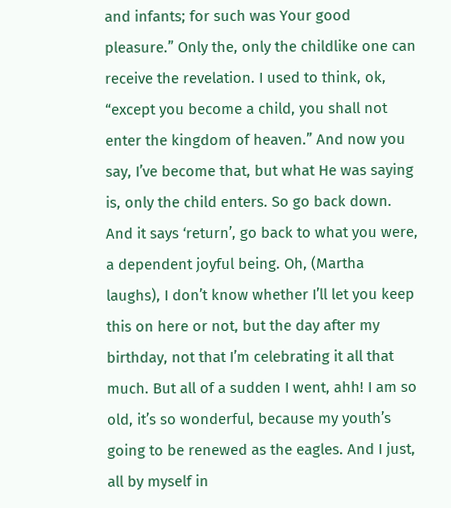and infants; for such was Your good pleasure.” Only the, only the childlike one can receive the revelation. I used to think, ok, “except you become a child, you shall not enter the kingdom of heaven.” And now you say, I’ve become that, but what He was saying is, only the child enters. So go back down. And it says ‘return’, go back to what you were, a dependent joyful being. Oh, (Martha laughs), I don’t know whether I’ll let you keep this on here or not, but the day after my birthday, not that I’m celebrating it all that much. But all of a sudden I went, ahh! I am so old, it’s so wonderful, because my youth’s going to be renewed as the eagles. And I just, all by myself in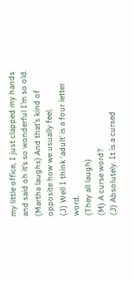my little office, I just clapped my hands and said oh it’s so wonderful I’m so old. (Martha laughs) And that’s kind of opposite how we usually feel.
(J) Well I think ‘adult’ is a four letter word.
(They all laugh)
(M) A curse word?
(J) Absolutely. It is a cursed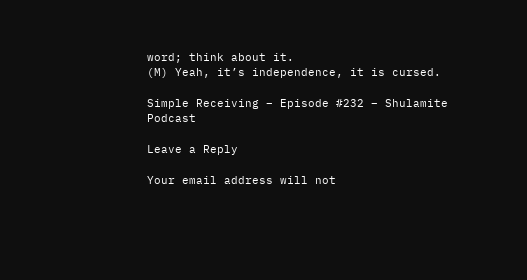word; think about it.
(M) Yeah, it’s independence, it is cursed.

Simple Receiving – Episode #232 – Shulamite Podcast

Leave a Reply

Your email address will not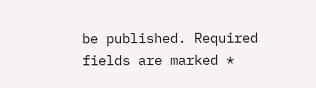be published. Required fields are marked *